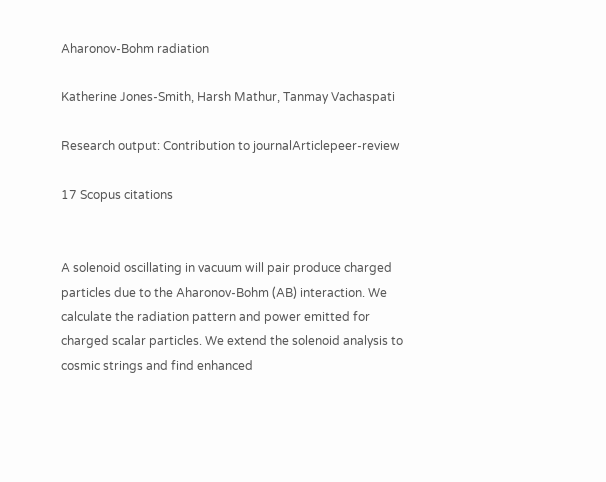Aharonov-Bohm radiation

Katherine Jones-Smith, Harsh Mathur, Tanmay Vachaspati

Research output: Contribution to journalArticlepeer-review

17 Scopus citations


A solenoid oscillating in vacuum will pair produce charged particles due to the Aharonov-Bohm (AB) interaction. We calculate the radiation pattern and power emitted for charged scalar particles. We extend the solenoid analysis to cosmic strings and find enhanced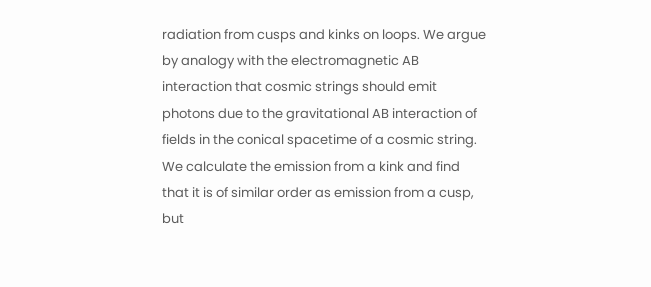radiation from cusps and kinks on loops. We argue by analogy with the electromagnetic AB interaction that cosmic strings should emit photons due to the gravitational AB interaction of fields in the conical spacetime of a cosmic string. We calculate the emission from a kink and find that it is of similar order as emission from a cusp, but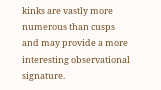kinks are vastly more numerous than cusps and may provide a more interesting observational signature.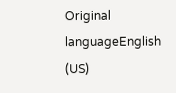Original languageEnglish (US)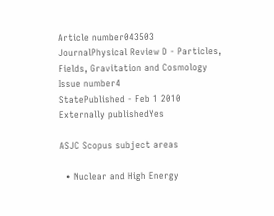Article number043503
JournalPhysical Review D - Particles, Fields, Gravitation and Cosmology
Issue number4
StatePublished - Feb 1 2010
Externally publishedYes

ASJC Scopus subject areas

  • Nuclear and High Energy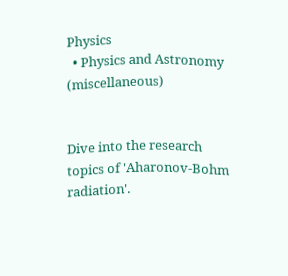Physics
  • Physics and Astronomy (miscellaneous)


Dive into the research topics of 'Aharonov-Bohm radiation'.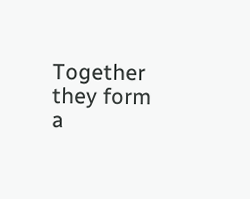Together they form a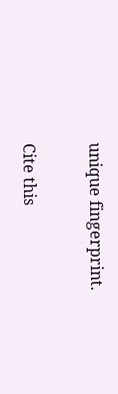unique fingerprint.

Cite this